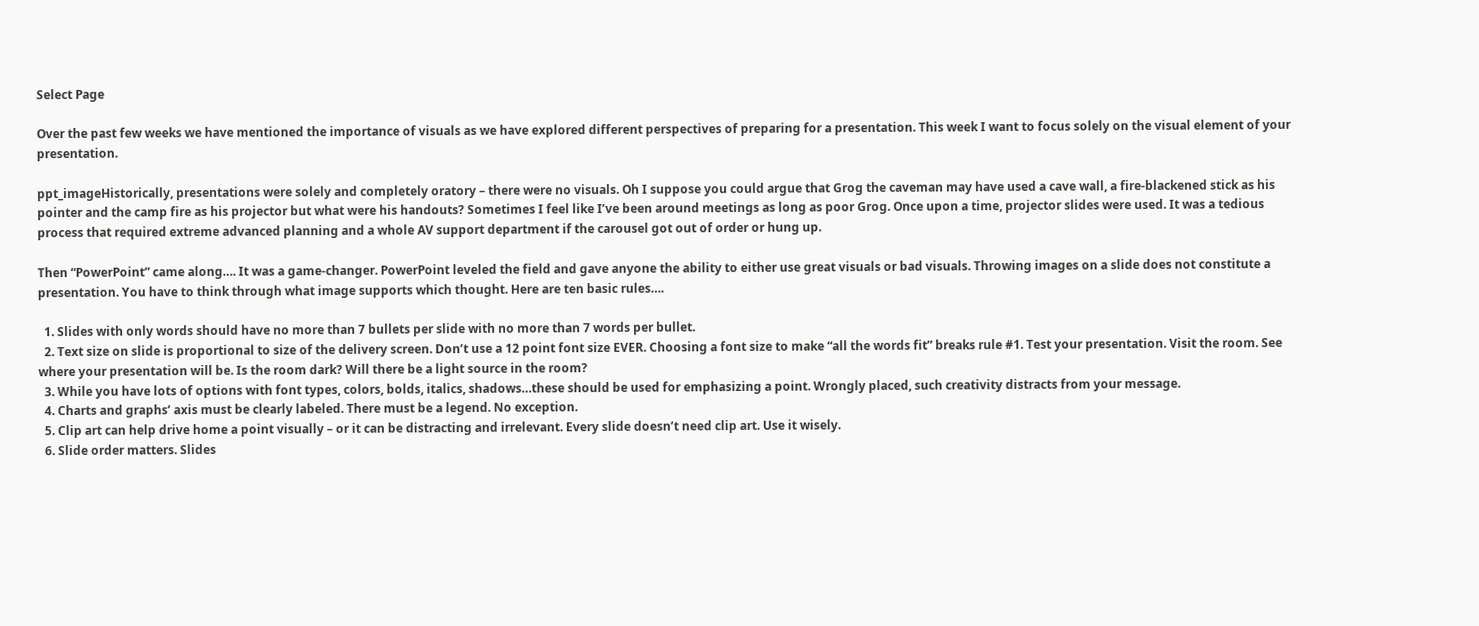Select Page

Over the past few weeks we have mentioned the importance of visuals as we have explored different perspectives of preparing for a presentation. This week I want to focus solely on the visual element of your presentation.

ppt_imageHistorically, presentations were solely and completely oratory – there were no visuals. Oh I suppose you could argue that Grog the caveman may have used a cave wall, a fire-blackened stick as his pointer and the camp fire as his projector but what were his handouts? Sometimes I feel like I’ve been around meetings as long as poor Grog. Once upon a time, projector slides were used. It was a tedious process that required extreme advanced planning and a whole AV support department if the carousel got out of order or hung up.

Then “PowerPoint” came along…. It was a game-changer. PowerPoint leveled the field and gave anyone the ability to either use great visuals or bad visuals. Throwing images on a slide does not constitute a presentation. You have to think through what image supports which thought. Here are ten basic rules….

  1. Slides with only words should have no more than 7 bullets per slide with no more than 7 words per bullet.
  2. Text size on slide is proportional to size of the delivery screen. Don’t use a 12 point font size EVER. Choosing a font size to make “all the words fit” breaks rule #1. Test your presentation. Visit the room. See where your presentation will be. Is the room dark? Will there be a light source in the room?
  3. While you have lots of options with font types, colors, bolds, italics, shadows…these should be used for emphasizing a point. Wrongly placed, such creativity distracts from your message.
  4. Charts and graphs’ axis must be clearly labeled. There must be a legend. No exception.
  5. Clip art can help drive home a point visually – or it can be distracting and irrelevant. Every slide doesn’t need clip art. Use it wisely.
  6. Slide order matters. Slides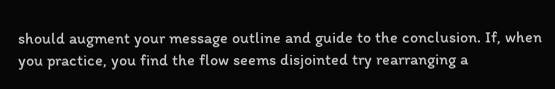should augment your message outline and guide to the conclusion. If, when you practice, you find the flow seems disjointed try rearranging a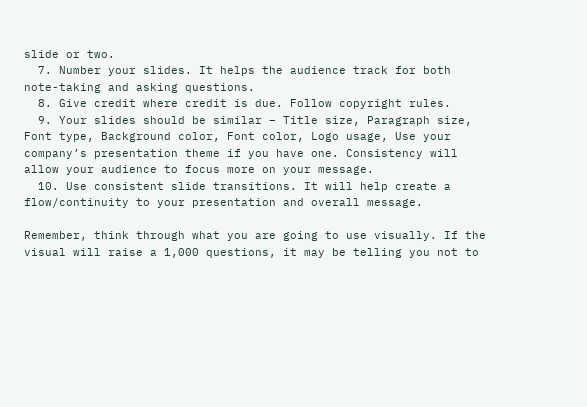slide or two.
  7. Number your slides. It helps the audience track for both note-taking and asking questions.
  8. Give credit where credit is due. Follow copyright rules.
  9. Your slides should be similar – Title size, Paragraph size, Font type, Background color, Font color, Logo usage, Use your company’s presentation theme if you have one. Consistency will allow your audience to focus more on your message.
  10. Use consistent slide transitions. It will help create a flow/continuity to your presentation and overall message.

Remember, think through what you are going to use visually. If the visual will raise a 1,000 questions, it may be telling you not to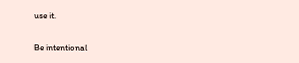use it.

Be intentional